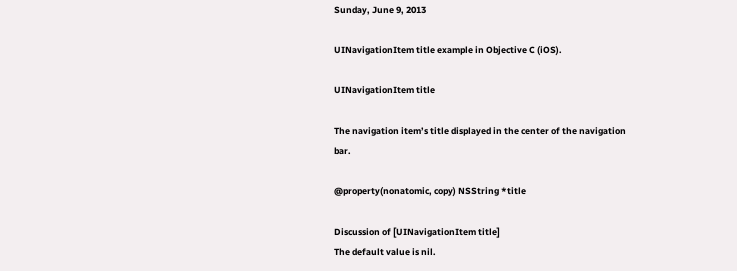Sunday, June 9, 2013

UINavigationItem title example in Objective C (iOS).

UINavigationItem title

The navigation item’s title displayed in the center of the navigation bar.

@property(nonatomic, copy) NSString *title

Discussion of [UINavigationItem title]
The default value is nil.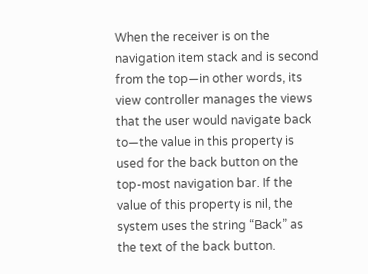When the receiver is on the navigation item stack and is second from the top—in other words, its view controller manages the views that the user would navigate back to—the value in this property is used for the back button on the top-most navigation bar. If the value of this property is nil, the system uses the string “Back” as the text of the back button.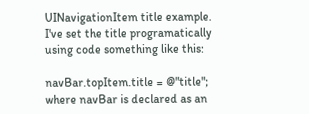UINavigationItem title example.
I've set the title programatically using code something like this:

navBar.topItem.title = @"title";
where navBar is declared as an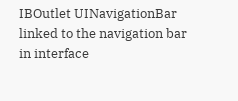IBOutlet UINavigationBar linked to the navigation bar in interface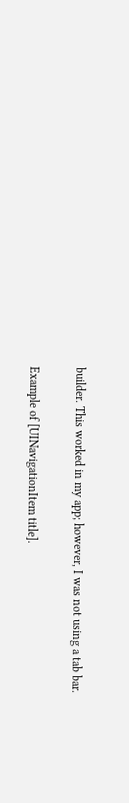builder. This worked in my app; however, I was not using a tab bar.

Example of [UINavigationItem title].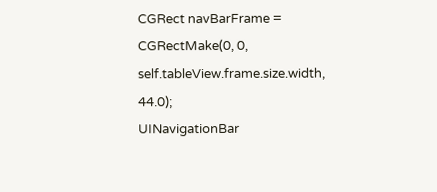CGRect navBarFrame = CGRectMake(0, 0, self.tableView.frame.size.width, 44.0);
UINavigationBar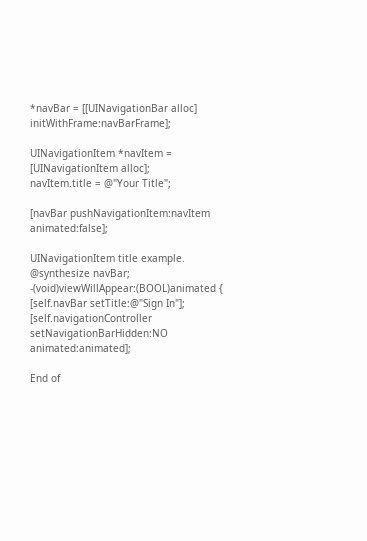*navBar = [[UINavigationBar alloc] initWithFrame:navBarFrame];

UINavigationItem *navItem = [UINavigationItem alloc];
navItem.title = @"Your Title";

[navBar pushNavigationItem:navItem animated:false];

UINavigationItem title example.
@synthesize navBar;
-(void)viewWillAppear:(BOOL)animated {
[self.navBar setTitle:@"Sign In"];
[self.navigationController setNavigationBarHidden:NO animated:animated];

End of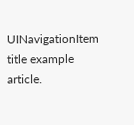UINavigationItem title example article.